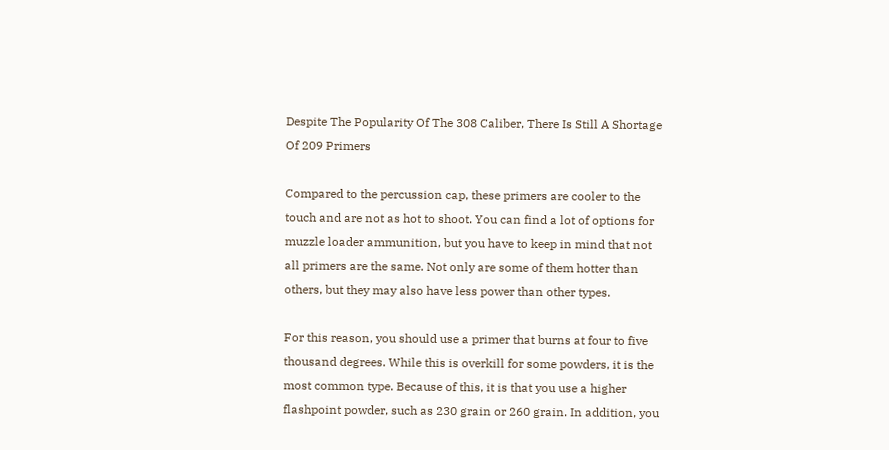Despite The Popularity Of The 308 Caliber, There Is Still A Shortage Of 209 Primers

Compared to the percussion cap, these primers are cooler to the touch and are not as hot to shoot. You can find a lot of options for muzzle loader ammunition, but you have to keep in mind that not all primers are the same. Not only are some of them hotter than others, but they may also have less power than other types.

For this reason, you should use a primer that burns at four to five thousand degrees. While this is overkill for some powders, it is the most common type. Because of this, it is that you use a higher flashpoint powder, such as 230 grain or 260 grain. In addition, you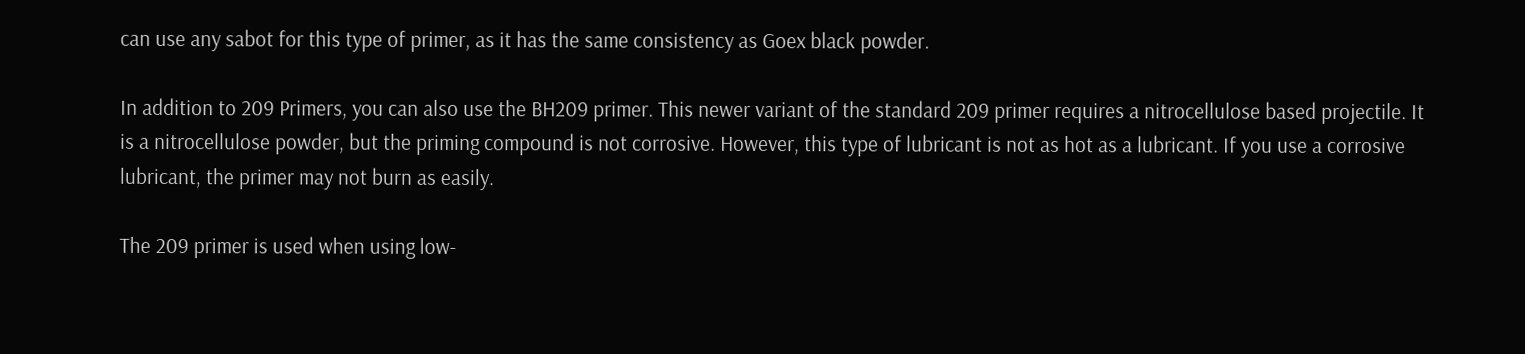can use any sabot for this type of primer, as it has the same consistency as Goex black powder.

In addition to 209 Primers, you can also use the BH209 primer. This newer variant of the standard 209 primer requires a nitrocellulose based projectile. It is a nitrocellulose powder, but the priming compound is not corrosive. However, this type of lubricant is not as hot as a lubricant. If you use a corrosive lubricant, the primer may not burn as easily.

The 209 primer is used when using low-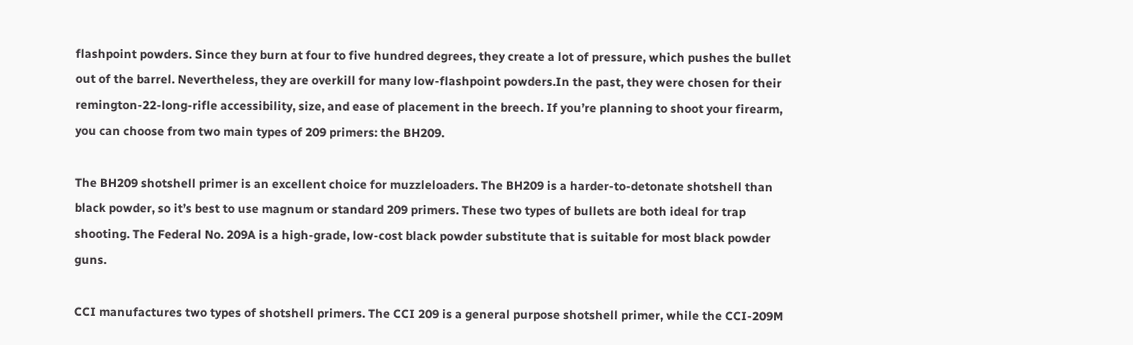flashpoint powders. Since they burn at four to five hundred degrees, they create a lot of pressure, which pushes the bullet out of the barrel. Nevertheless, they are overkill for many low-flashpoint powders.In the past, they were chosen for their remington-22-long-rifle accessibility, size, and ease of placement in the breech. If you’re planning to shoot your firearm, you can choose from two main types of 209 primers: the BH209.

The BH209 shotshell primer is an excellent choice for muzzleloaders. The BH209 is a harder-to-detonate shotshell than black powder, so it’s best to use magnum or standard 209 primers. These two types of bullets are both ideal for trap shooting. The Federal No. 209A is a high-grade, low-cost black powder substitute that is suitable for most black powder guns.

CCI manufactures two types of shotshell primers. The CCI 209 is a general purpose shotshell primer, while the CCI-209M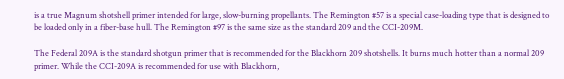is a true Magnum shotshell primer intended for large, slow-burning propellants. The Remington #57 is a special case-loading type that is designed to be loaded only in a fiber-base hull. The Remington #97 is the same size as the standard 209 and the CCI-209M.

The Federal 209A is the standard shotgun primer that is recommended for the Blackhorn 209 shotshells. It burns much hotter than a normal 209 primer. While the CCI-209A is recommended for use with Blackhorn,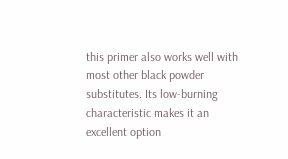this primer also works well with most other black powder substitutes. Its low-burning characteristic makes it an excellent option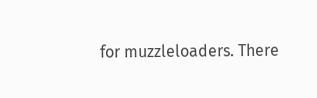for muzzleloaders. There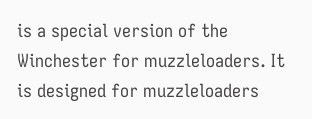is a special version of the Winchester for muzzleloaders. It is designed for muzzleloaders